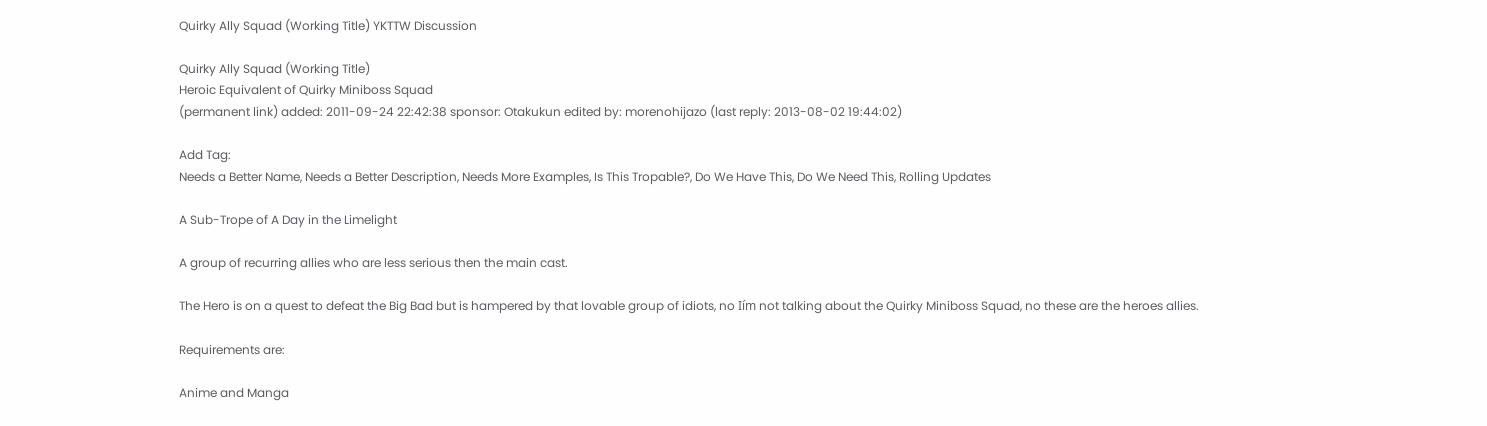Quirky Ally Squad (Working Title) YKTTW Discussion

Quirky Ally Squad (Working Title)
Heroic Equivalent of Quirky Miniboss Squad
(permanent link) added: 2011-09-24 22:42:38 sponsor: Otakukun edited by: morenohijazo (last reply: 2013-08-02 19:44:02)

Add Tag:
Needs a Better Name, Needs a Better Description, Needs More Examples, Is This Tropable?, Do We Have This, Do We Need This, Rolling Updates

A Sub-Trope of A Day in the Limelight

A group of recurring allies who are less serious then the main cast.

The Hero is on a quest to defeat the Big Bad but is hampered by that lovable group of idiots, no Iím not talking about the Quirky Miniboss Squad, no these are the heroes allies.

Requirements are:

Anime and Manga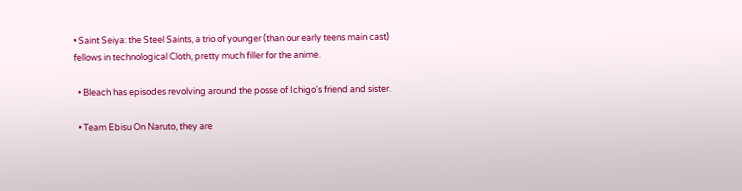• Saint Seiya: the Steel Saints, a trio of younger (than our early teens main cast) fellows in technological Cloth, pretty much filler for the anime.

  • Bleach has episodes revolving around the posse of Ichigo's friend and sister.

  • Team Ebisu On Naruto, they are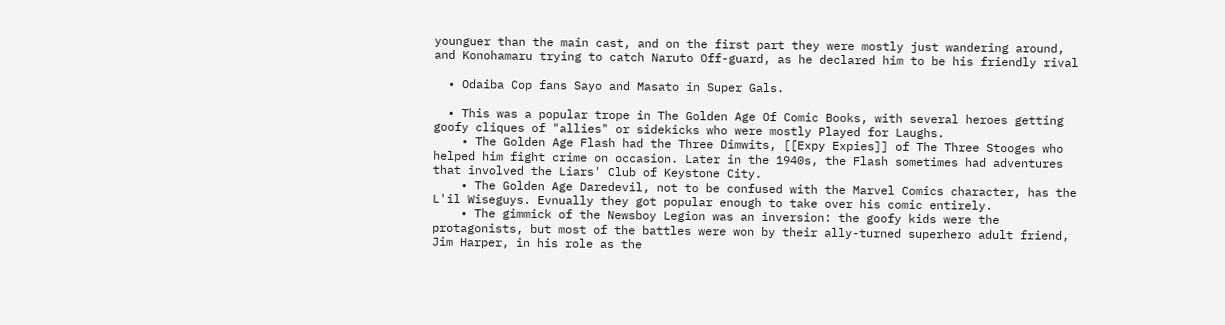younguer than the main cast, and on the first part they were mostly just wandering around, and Konohamaru trying to catch Naruto Off-guard, as he declared him to be his friendly rival

  • Odaiba Cop fans Sayo and Masato in Super Gals.

  • This was a popular trope in The Golden Age Of Comic Books, with several heroes getting goofy cliques of "allies" or sidekicks who were mostly Played for Laughs.
    • The Golden Age Flash had the Three Dimwits, [[Expy Expies]] of The Three Stooges who helped him fight crime on occasion. Later in the 1940s, the Flash sometimes had adventures that involved the Liars' Club of Keystone City.
    • The Golden Age Daredevil, not to be confused with the Marvel Comics character, has the L'il Wiseguys. Evnually they got popular enough to take over his comic entirely.
    • The gimmick of the Newsboy Legion was an inversion: the goofy kids were the protagonists, but most of the battles were won by their ally-turned superhero adult friend, Jim Harper, in his role as the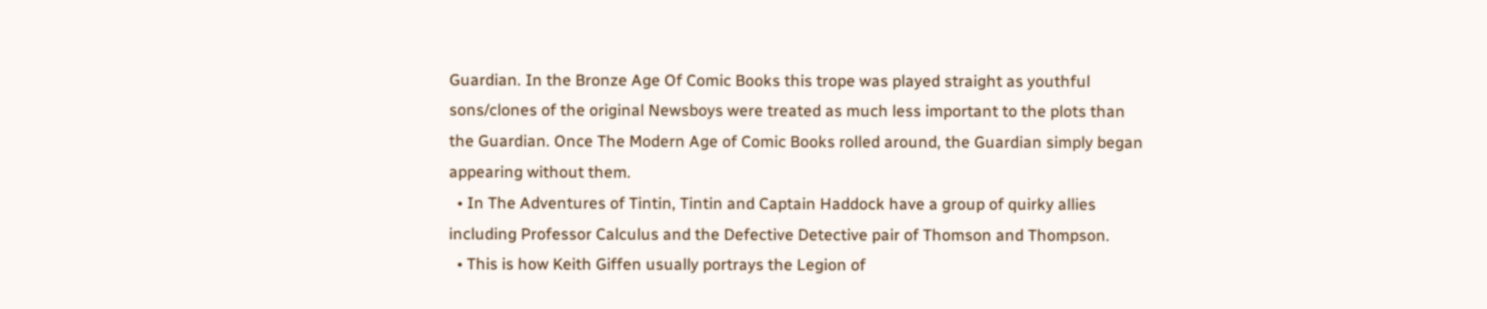Guardian. In the Bronze Age Of Comic Books this trope was played straight as youthful sons/clones of the original Newsboys were treated as much less important to the plots than the Guardian. Once The Modern Age of Comic Books rolled around, the Guardian simply began appearing without them.
  • In The Adventures of Tintin, Tintin and Captain Haddock have a group of quirky allies including Professor Calculus and the Defective Detective pair of Thomson and Thompson.
  • This is how Keith Giffen usually portrays the Legion of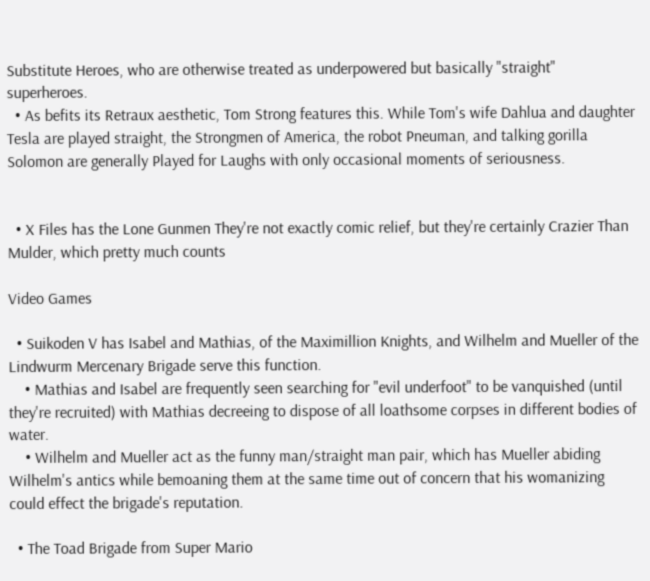Substitute Heroes, who are otherwise treated as underpowered but basically "straight" superheroes.
  • As befits its Retraux aesthetic, Tom Strong features this. While Tom's wife Dahlua and daughter Tesla are played straight, the Strongmen of America, the robot Pneuman, and talking gorilla Solomon are generally Played for Laughs with only occasional moments of seriousness.


  • X Files has the Lone Gunmen They're not exactly comic relief, but they're certainly Crazier Than Mulder, which pretty much counts

Video Games

  • Suikoden V has Isabel and Mathias, of the Maximillion Knights, and Wilhelm and Mueller of the Lindwurm Mercenary Brigade serve this function.
    • Mathias and Isabel are frequently seen searching for "evil underfoot" to be vanquished (until they're recruited) with Mathias decreeing to dispose of all loathsome corpses in different bodies of water.
    • Wilhelm and Mueller act as the funny man/straight man pair, which has Mueller abiding Wilhelm's antics while bemoaning them at the same time out of concern that his womanizing could effect the brigade's reputation.

  • The Toad Brigade from Super Mario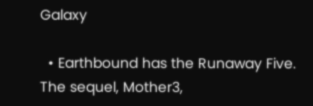Galaxy

  • Earthbound has the Runaway Five. The sequel, Mother3,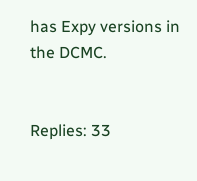has Expy versions in the DCMC.


Replies: 33